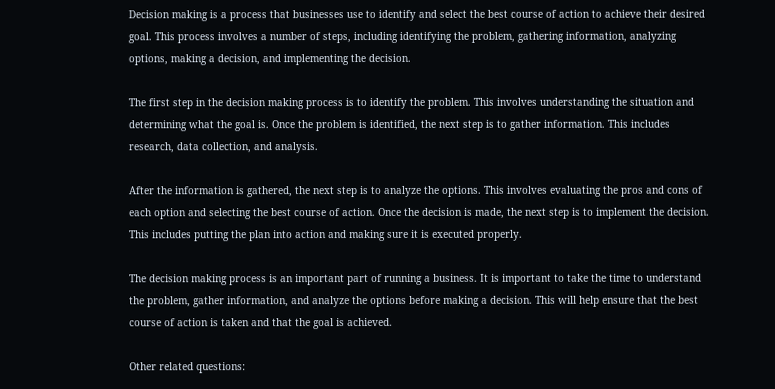Decision making is a process that businesses use to identify and select the best course of action to achieve their desired goal. This process involves a number of steps, including identifying the problem, gathering information, analyzing options, making a decision, and implementing the decision.

The first step in the decision making process is to identify the problem. This involves understanding the situation and determining what the goal is. Once the problem is identified, the next step is to gather information. This includes research, data collection, and analysis.

After the information is gathered, the next step is to analyze the options. This involves evaluating the pros and cons of each option and selecting the best course of action. Once the decision is made, the next step is to implement the decision. This includes putting the plan into action and making sure it is executed properly.

The decision making process is an important part of running a business. It is important to take the time to understand the problem, gather information, and analyze the options before making a decision. This will help ensure that the best course of action is taken and that the goal is achieved.

Other related questions: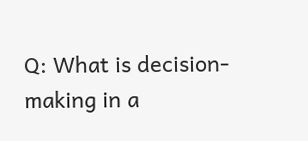Q: What is decision-making in a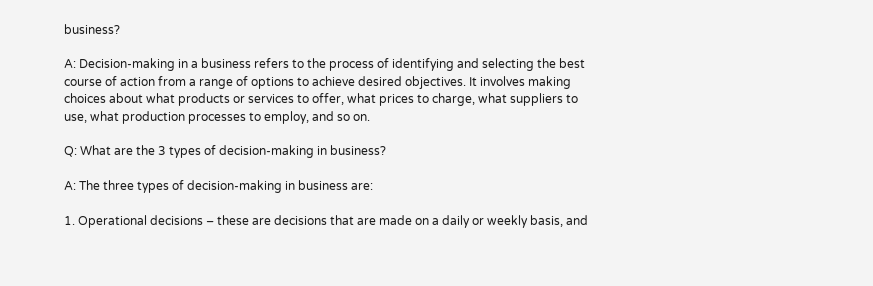business?

A: Decision-making in a business refers to the process of identifying and selecting the best course of action from a range of options to achieve desired objectives. It involves making choices about what products or services to offer, what prices to charge, what suppliers to use, what production processes to employ, and so on.

Q: What are the 3 types of decision-making in business?

A: The three types of decision-making in business are:

1. Operational decisions – these are decisions that are made on a daily or weekly basis, and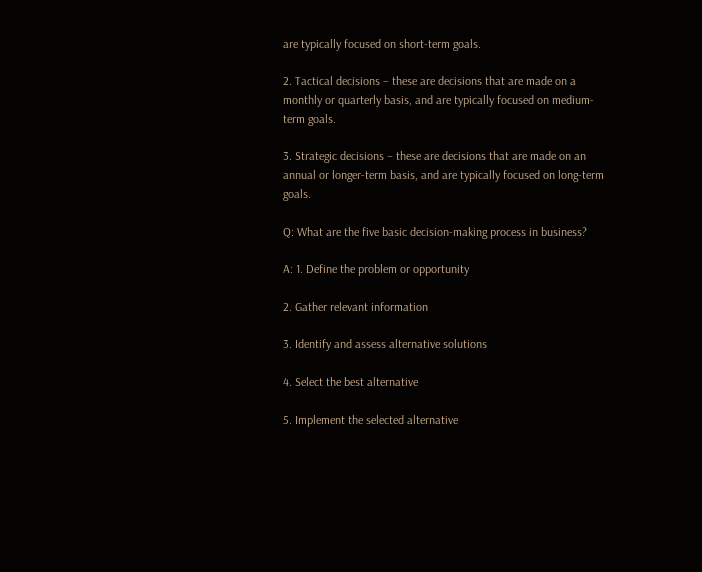are typically focused on short-term goals.

2. Tactical decisions – these are decisions that are made on a monthly or quarterly basis, and are typically focused on medium-term goals.

3. Strategic decisions – these are decisions that are made on an annual or longer-term basis, and are typically focused on long-term goals.

Q: What are the five basic decision-making process in business?

A: 1. Define the problem or opportunity

2. Gather relevant information

3. Identify and assess alternative solutions

4. Select the best alternative

5. Implement the selected alternative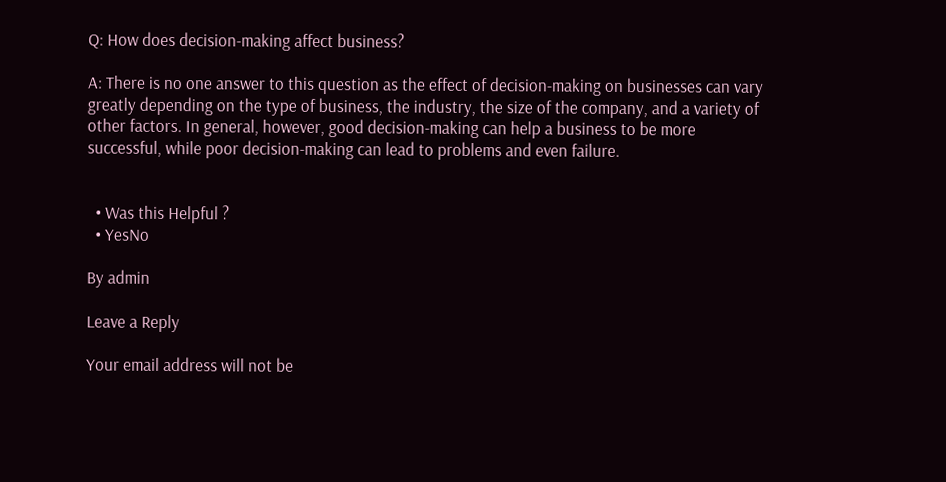Q: How does decision-making affect business?

A: There is no one answer to this question as the effect of decision-making on businesses can vary greatly depending on the type of business, the industry, the size of the company, and a variety of other factors. In general, however, good decision-making can help a business to be more successful, while poor decision-making can lead to problems and even failure.


  • Was this Helpful ?
  • YesNo

By admin

Leave a Reply

Your email address will not be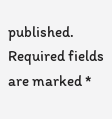published. Required fields are marked *